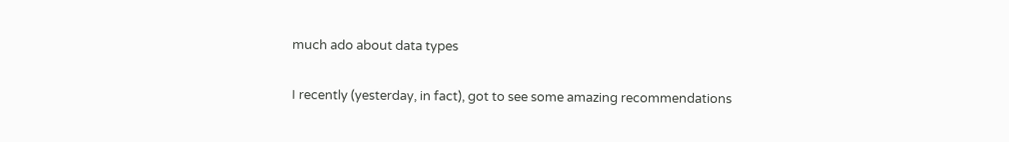much ado about data types

I recently (yesterday, in fact), got to see some amazing recommendations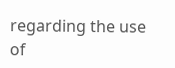regarding the use of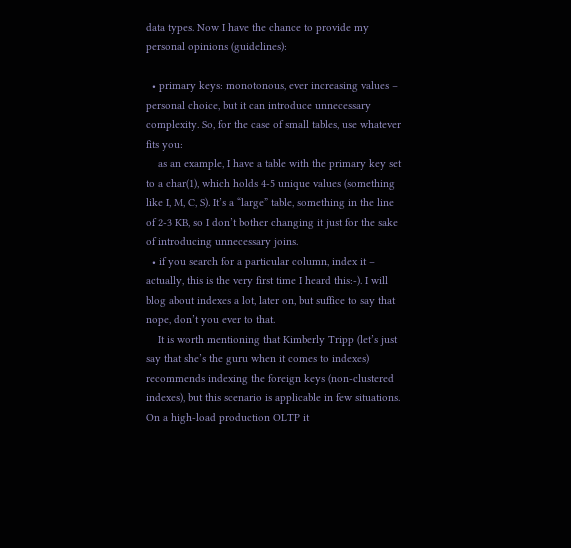data types. Now I have the chance to provide my personal opinions (guidelines):

  • primary keys: monotonous, ever increasing values – personal choice, but it can introduce unnecessary complexity. So, for the case of small tables, use whatever fits you:
    as an example, I have a table with the primary key set to a char(1), which holds 4-5 unique values (something like I, M, C, S). It’s a “large” table, something in the line of 2-3 KB, so I don’t bother changing it just for the sake of introducing unnecessary joins.
  • if you search for a particular column, index it – actually, this is the very first time I heard this:-). I will blog about indexes a lot, later on, but suffice to say that nope, don’t you ever to that.
    It is worth mentioning that Kimberly Tripp (let’s just say that she’s the guru when it comes to indexes) recommends indexing the foreign keys (non-clustered indexes), but this scenario is applicable in few situations. On a high-load production OLTP it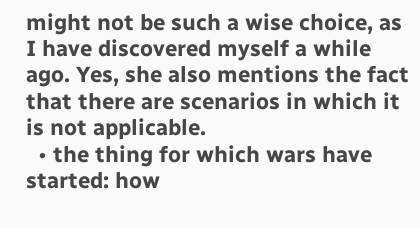might not be such a wise choice, as I have discovered myself a while ago. Yes, she also mentions the fact that there are scenarios in which it is not applicable.
  • the thing for which wars have started: how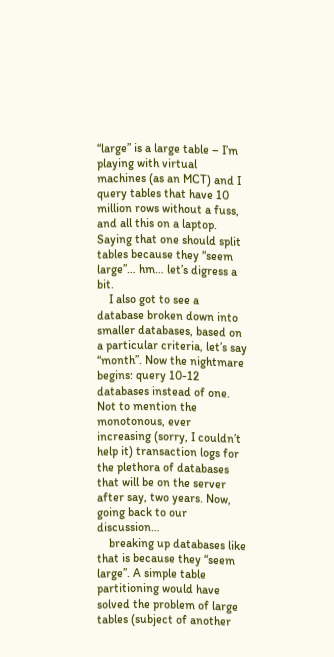“large” is a large table – I’m playing with virtual machines (as an MCT) and I query tables that have 10 million rows without a fuss, and all this on a laptop. Saying that one should split tables because they “seem large”… hm… let’s digress a bit.
    I also got to see a database broken down into smaller databases, based on a particular criteria, let’s say “month”. Now the nightmare begins: query 10-12 databases instead of one. Not to mention the monotonous, ever increasing (sorry, I couldn’t help it) transaction logs for the plethora of databases that will be on the server after say, two years. Now, going back to our discussion…
    breaking up databases like that is because they “seem large”. A simple table partitioning would have solved the problem of large tables (subject of another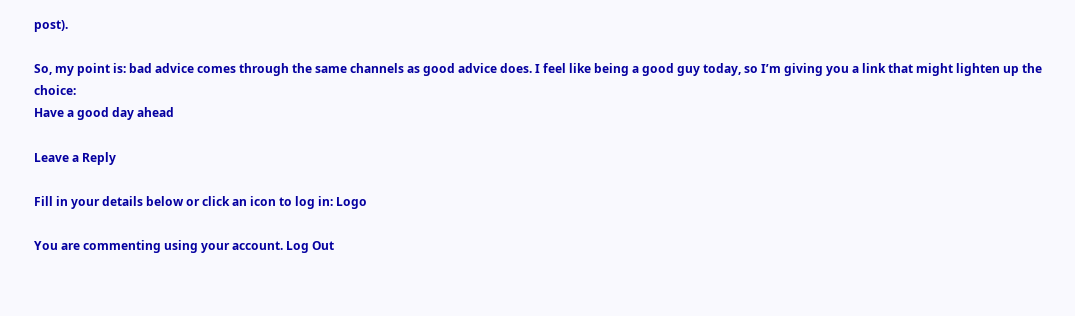post).

So, my point is: bad advice comes through the same channels as good advice does. I feel like being a good guy today, so I’m giving you a link that might lighten up the choice:
Have a good day ahead

Leave a Reply

Fill in your details below or click an icon to log in: Logo

You are commenting using your account. Log Out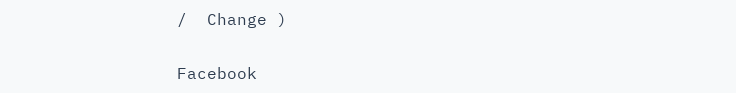/  Change )

Facebook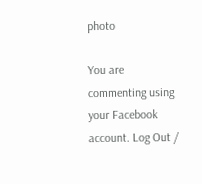photo

You are commenting using your Facebook account. Log Out /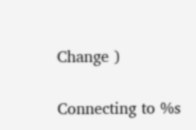Change )

Connecting to %s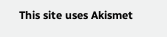This site uses Akismet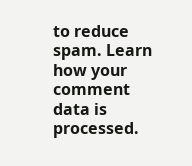to reduce spam. Learn how your comment data is processed.